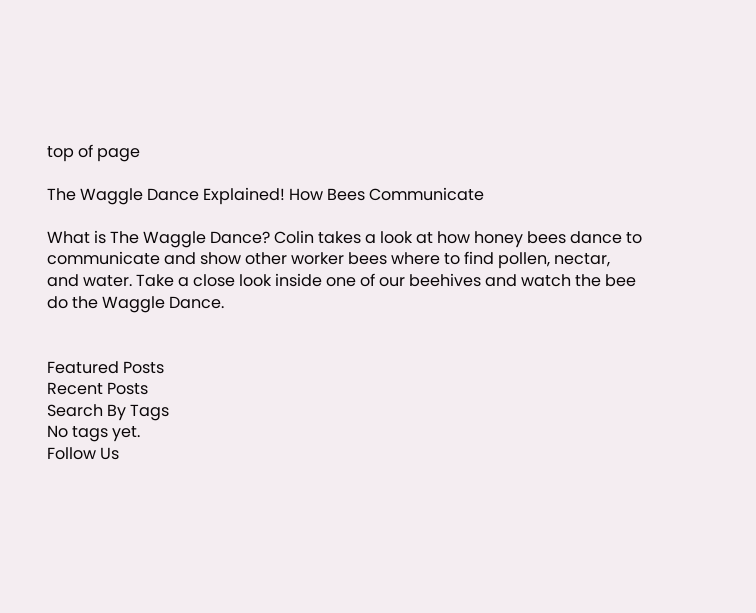top of page

The Waggle Dance Explained! How Bees Communicate

What is The Waggle Dance? Colin takes a look at how honey bees dance to communicate and show other worker bees where to find pollen, nectar, and water. Take a close look inside one of our beehives and watch the bee do the Waggle Dance.


Featured Posts
Recent Posts
Search By Tags
No tags yet.
Follow Us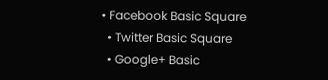• Facebook Basic Square
  • Twitter Basic Square
  • Google+ Basic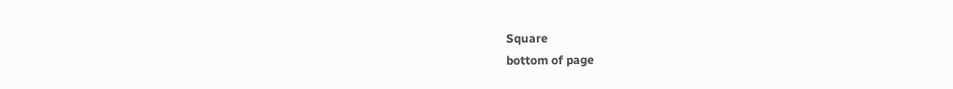Square
bottom of page